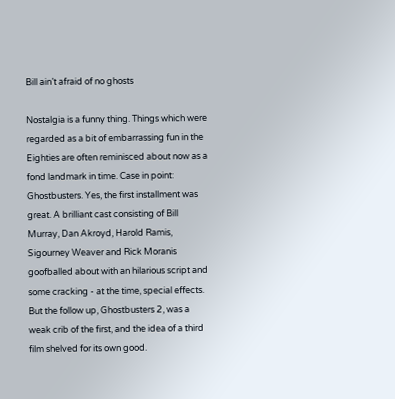Bill ain’t afraid of no ghosts

Nostalgia is a funny thing. Things which were regarded as a bit of embarrassing fun in the Eighties are often reminisced about now as a fond landmark in time. Case in point: Ghostbusters. Yes, the first installment was great. A brilliant cast consisting of Bill Murray, Dan Akroyd, Harold Ramis, Sigourney Weaver and Rick Moranis goofballed about with an hilarious script and some cracking - at the time, special effects. But the follow up, Ghostbusters 2, was a weak crib of the first, and the idea of a third film shelved for its own good.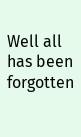Well all has been forgotten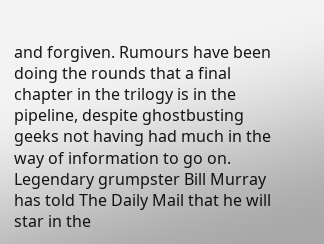and forgiven. Rumours have been doing the rounds that a final chapter in the trilogy is in the pipeline, despite ghostbusting geeks not having had much in the way of information to go on. Legendary grumpster Bill Murray has told The Daily Mail that he will star in the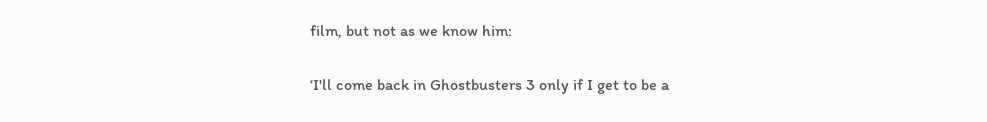film, but not as we know him:

‘I'll come back in Ghostbusters 3 only if I get to be a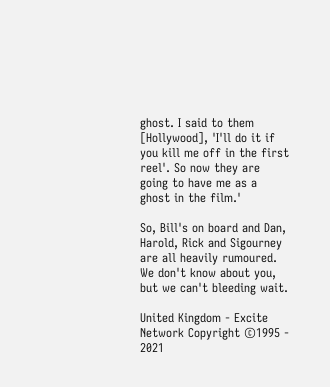ghost. I said to them [Hollywood], 'I'll do it if you kill me off in the first reel'. So now they are going to have me as a ghost in the film.'

So, Bill's on board and Dan, Harold, Rick and Sigourney are all heavily rumoured. We don't know about you, but we can't bleeding wait.

United Kingdom - Excite Network Copyright ©1995 - 2021